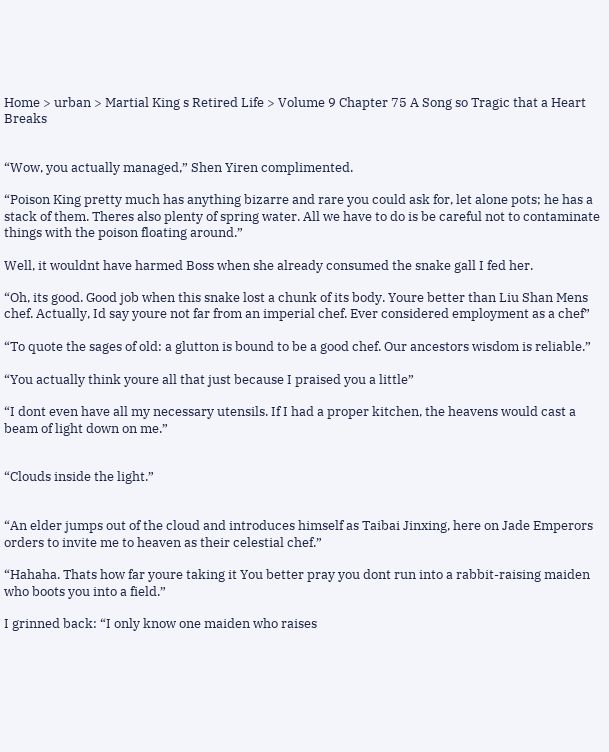Home > urban > Martial King s Retired Life > Volume 9 Chapter 75 A Song so Tragic that a Heart Breaks


“Wow, you actually managed,” Shen Yiren complimented.

“Poison King pretty much has anything bizarre and rare you could ask for, let alone pots; he has a stack of them. Theres also plenty of spring water. All we have to do is be careful not to contaminate things with the poison floating around.”

Well, it wouldnt have harmed Boss when she already consumed the snake gall I fed her.

“Oh, its good. Good job when this snake lost a chunk of its body. Youre better than Liu Shan Mens chef. Actually, Id say youre not far from an imperial chef. Ever considered employment as a chef”

“To quote the sages of old: a glutton is bound to be a good chef. Our ancestors wisdom is reliable.”

“You actually think youre all that just because I praised you a little”

“I dont even have all my necessary utensils. If I had a proper kitchen, the heavens would cast a beam of light down on me.”


“Clouds inside the light.”


“An elder jumps out of the cloud and introduces himself as Taibai Jinxing, here on Jade Emperors orders to invite me to heaven as their celestial chef.”

“Hahaha. Thats how far youre taking it You better pray you dont run into a rabbit-raising maiden who boots you into a field.”

I grinned back: “I only know one maiden who raises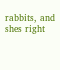rabbits, and shes right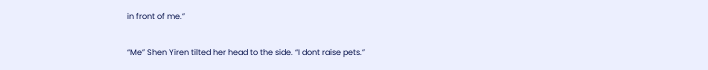in front of me.”

“Me” Shen Yiren tilted her head to the side. “I dont raise pets.”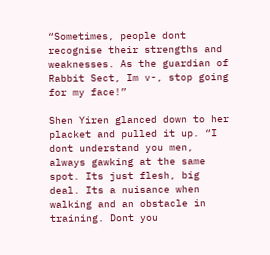“Sometimes, people dont recognise their strengths and weaknesses. As the guardian of Rabbit Sect, Im v-, stop going for my face!”

Shen Yiren glanced down to her placket and pulled it up. “I dont understand you men, always gawking at the same spot. Its just flesh, big deal. Its a nuisance when walking and an obstacle in training. Dont you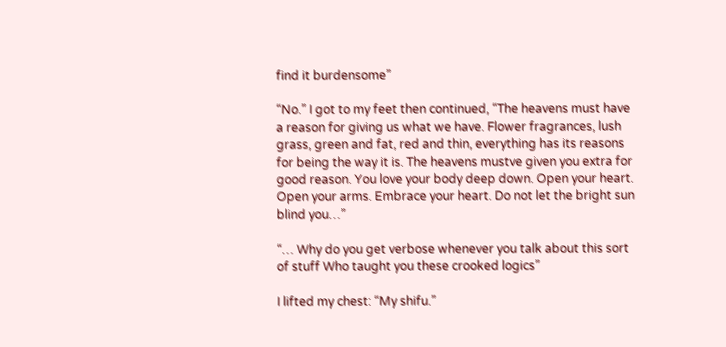find it burdensome”

“No.” I got to my feet then continued, “The heavens must have a reason for giving us what we have. Flower fragrances, lush grass, green and fat, red and thin, everything has its reasons for being the way it is. The heavens mustve given you extra for good reason. You love your body deep down. Open your heart. Open your arms. Embrace your heart. Do not let the bright sun blind you…”

“… Why do you get verbose whenever you talk about this sort of stuff Who taught you these crooked logics”

I lifted my chest: “My shifu.”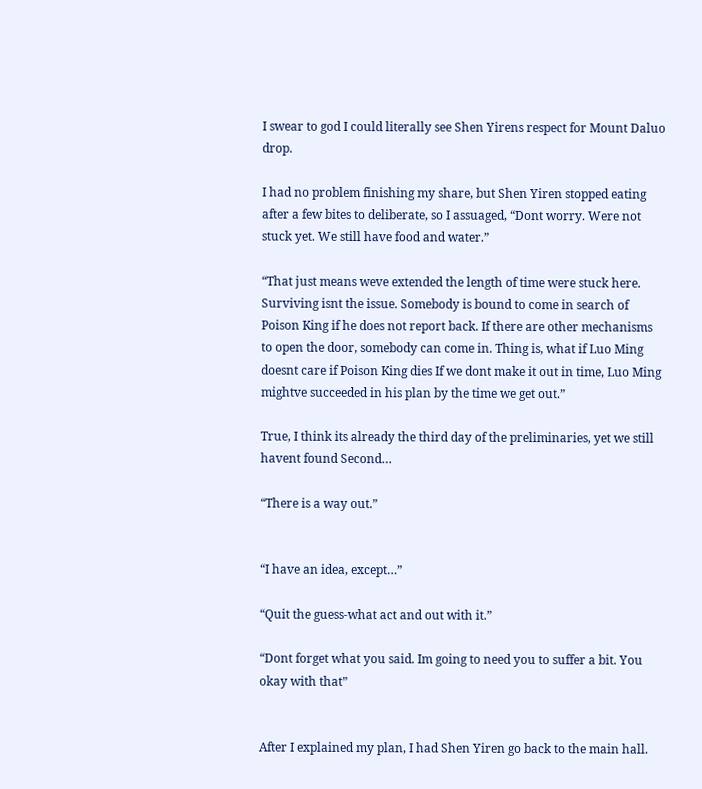I swear to god I could literally see Shen Yirens respect for Mount Daluo drop.

I had no problem finishing my share, but Shen Yiren stopped eating after a few bites to deliberate, so I assuaged, “Dont worry. Were not stuck yet. We still have food and water.”

“That just means weve extended the length of time were stuck here. Surviving isnt the issue. Somebody is bound to come in search of Poison King if he does not report back. If there are other mechanisms to open the door, somebody can come in. Thing is, what if Luo Ming doesnt care if Poison King dies If we dont make it out in time, Luo Ming mightve succeeded in his plan by the time we get out.”

True, I think its already the third day of the preliminaries, yet we still havent found Second…

“There is a way out.”


“I have an idea, except…”

“Quit the guess-what act and out with it.”

“Dont forget what you said. Im going to need you to suffer a bit. You okay with that”


After I explained my plan, I had Shen Yiren go back to the main hall.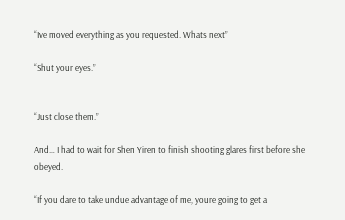“Ive moved everything as you requested. Whats next”

“Shut your eyes.”


“Just close them.”

And… I had to wait for Shen Yiren to finish shooting glares first before she obeyed.

“If you dare to take undue advantage of me, youre going to get a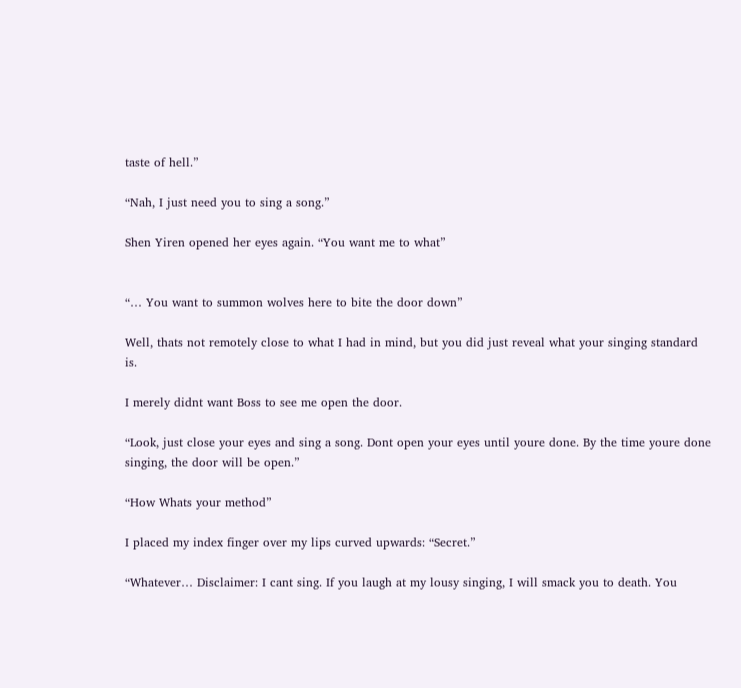taste of hell.”

“Nah, I just need you to sing a song.”

Shen Yiren opened her eyes again. “You want me to what”


“… You want to summon wolves here to bite the door down”

Well, thats not remotely close to what I had in mind, but you did just reveal what your singing standard is.

I merely didnt want Boss to see me open the door.

“Look, just close your eyes and sing a song. Dont open your eyes until youre done. By the time youre done singing, the door will be open.”

“How Whats your method”

I placed my index finger over my lips curved upwards: “Secret.”

“Whatever… Disclaimer: I cant sing. If you laugh at my lousy singing, I will smack you to death. You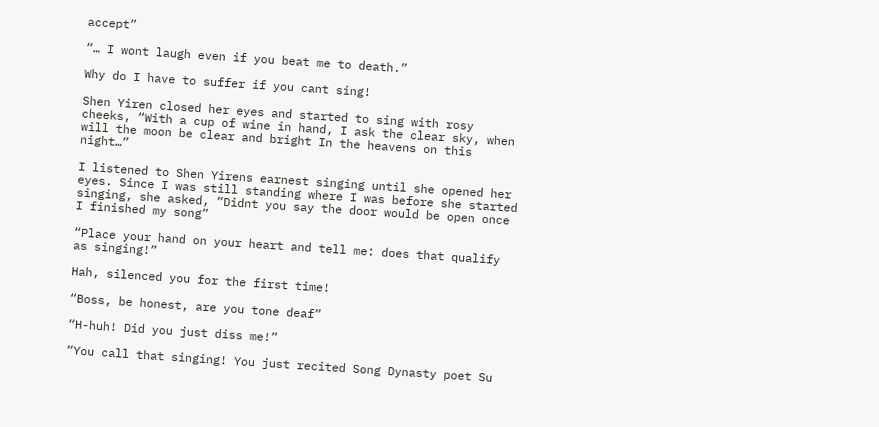accept”

“… I wont laugh even if you beat me to death.”

Why do I have to suffer if you cant sing!

Shen Yiren closed her eyes and started to sing with rosy cheeks, “With a cup of wine in hand, I ask the clear sky, when will the moon be clear and bright In the heavens on this night…”

I listened to Shen Yirens earnest singing until she opened her eyes. Since I was still standing where I was before she started singing, she asked, “Didnt you say the door would be open once I finished my song”

“Place your hand on your heart and tell me: does that qualify as singing!”

Hah, silenced you for the first time!

“Boss, be honest, are you tone deaf”

“H-huh! Did you just diss me!”

“You call that singing! You just recited Song Dynasty poet Su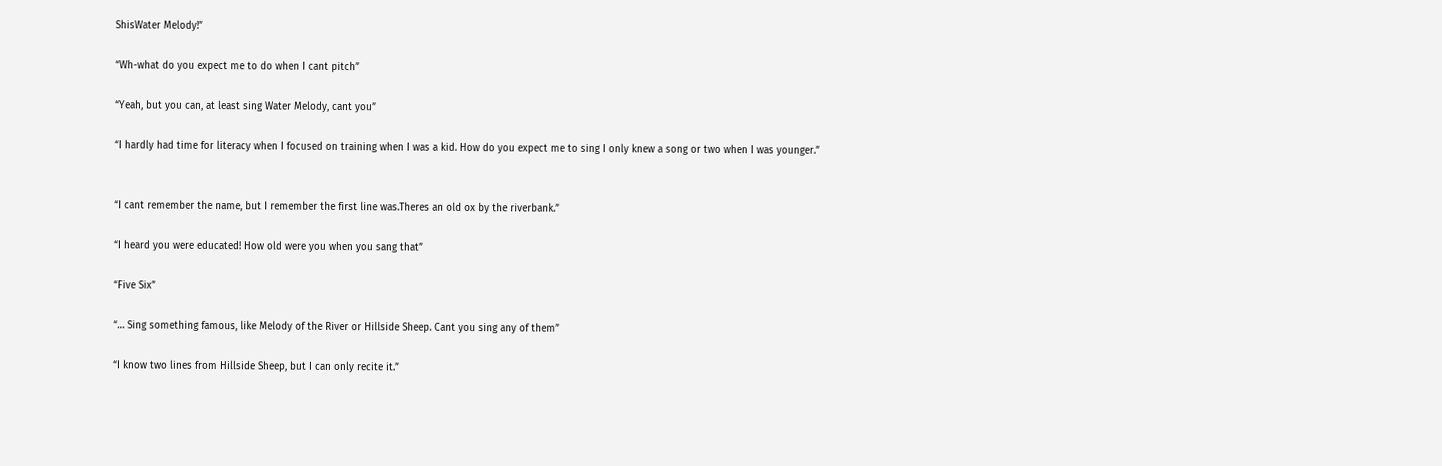ShisWater Melody!”

“Wh-what do you expect me to do when I cant pitch”

“Yeah, but you can, at least sing Water Melody, cant you”

“I hardly had time for literacy when I focused on training when I was a kid. How do you expect me to sing I only knew a song or two when I was younger.”


“I cant remember the name, but I remember the first line was.Theres an old ox by the riverbank.”

“I heard you were educated! How old were you when you sang that”

“Five Six”

“… Sing something famous, like Melody of the River or Hillside Sheep. Cant you sing any of them”

“I know two lines from Hillside Sheep, but I can only recite it.”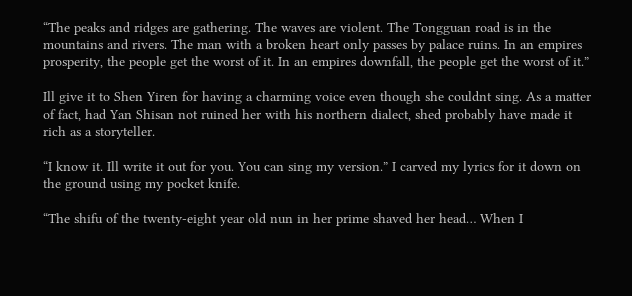“The peaks and ridges are gathering. The waves are violent. The Tongguan road is in the mountains and rivers. The man with a broken heart only passes by palace ruins. In an empires prosperity, the people get the worst of it. In an empires downfall, the people get the worst of it.”

Ill give it to Shen Yiren for having a charming voice even though she couldnt sing. As a matter of fact, had Yan Shisan not ruined her with his northern dialect, shed probably have made it rich as a storyteller.

“I know it. Ill write it out for you. You can sing my version.” I carved my lyrics for it down on the ground using my pocket knife.

“The shifu of the twenty-eight year old nun in her prime shaved her head… When I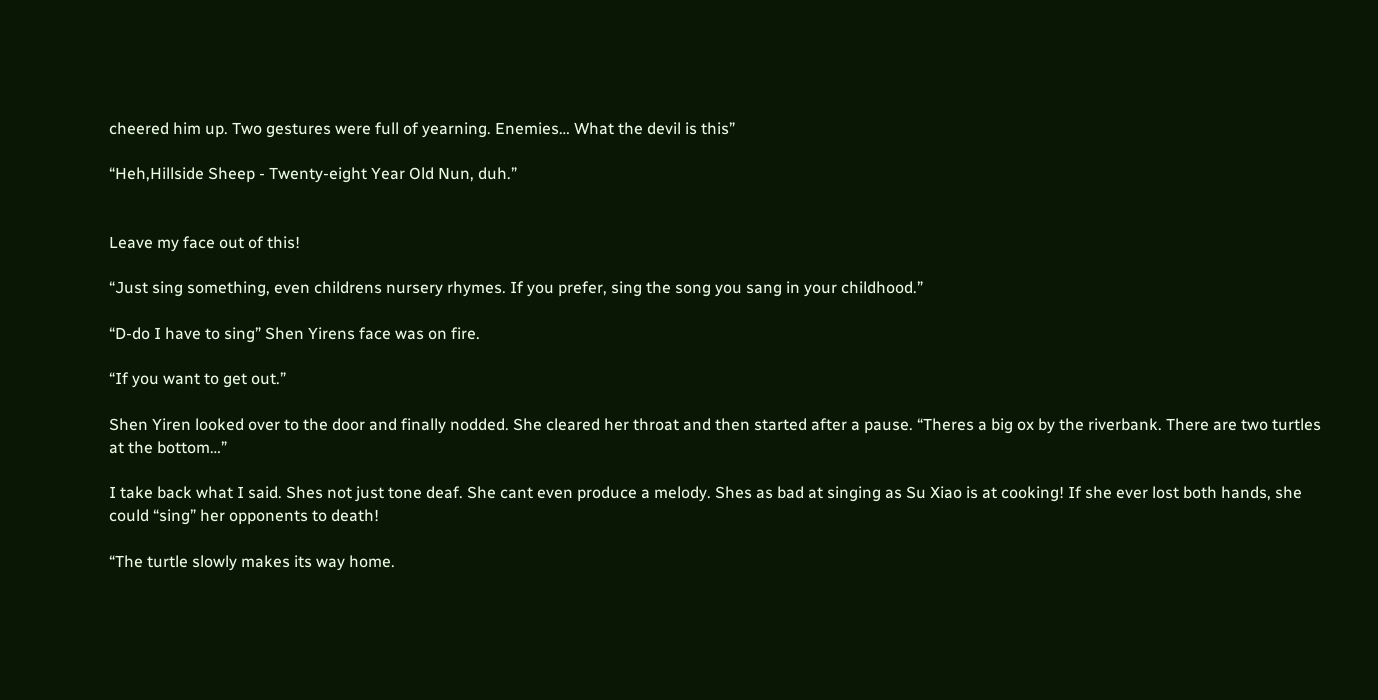cheered him up. Two gestures were full of yearning. Enemies… What the devil is this”

“Heh,Hillside Sheep - Twenty-eight Year Old Nun, duh.”


Leave my face out of this!

“Just sing something, even childrens nursery rhymes. If you prefer, sing the song you sang in your childhood.”

“D-do I have to sing” Shen Yirens face was on fire.

“If you want to get out.”

Shen Yiren looked over to the door and finally nodded. She cleared her throat and then started after a pause. “Theres a big ox by the riverbank. There are two turtles at the bottom…”

I take back what I said. Shes not just tone deaf. She cant even produce a melody. Shes as bad at singing as Su Xiao is at cooking! If she ever lost both hands, she could “sing” her opponents to death!

“The turtle slowly makes its way home.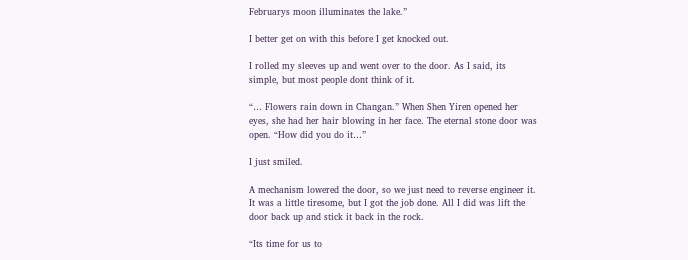Februarys moon illuminates the lake.”

I better get on with this before I get knocked out.

I rolled my sleeves up and went over to the door. As I said, its simple, but most people dont think of it.

“… Flowers rain down in Changan.” When Shen Yiren opened her eyes, she had her hair blowing in her face. The eternal stone door was open. “How did you do it…”

I just smiled.

A mechanism lowered the door, so we just need to reverse engineer it. It was a little tiresome, but I got the job done. All I did was lift the door back up and stick it back in the rock.

“Its time for us to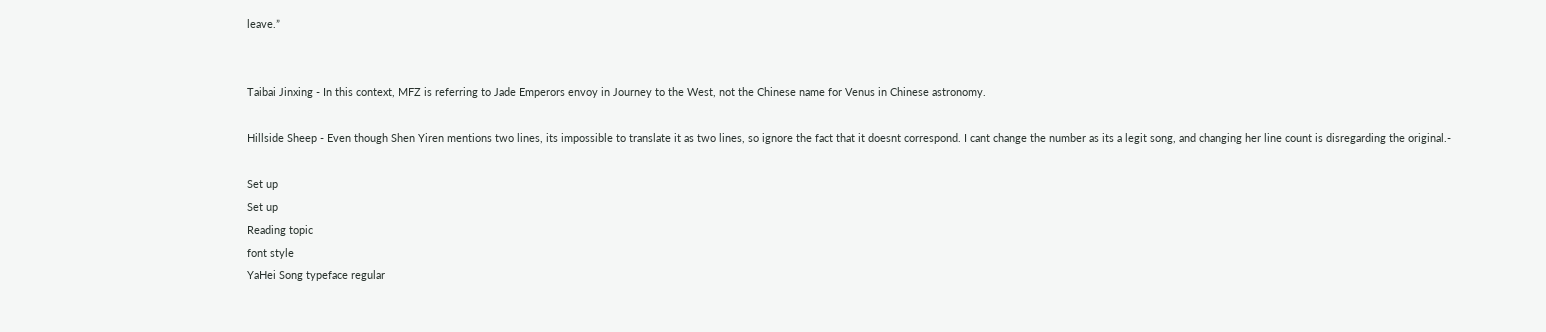leave.”


Taibai Jinxing - In this context, MFZ is referring to Jade Emperors envoy in Journey to the West, not the Chinese name for Venus in Chinese astronomy.

Hillside Sheep - Even though Shen Yiren mentions two lines, its impossible to translate it as two lines, so ignore the fact that it doesnt correspond. I cant change the number as its a legit song, and changing her line count is disregarding the original.-

Set up
Set up
Reading topic
font style
YaHei Song typeface regular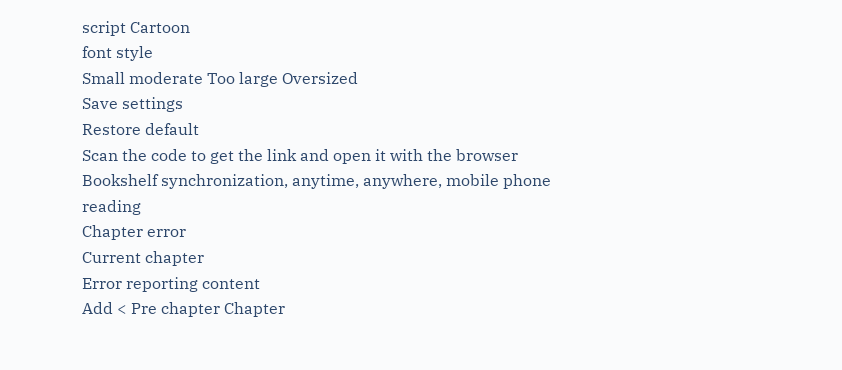script Cartoon
font style
Small moderate Too large Oversized
Save settings
Restore default
Scan the code to get the link and open it with the browser
Bookshelf synchronization, anytime, anywhere, mobile phone reading
Chapter error
Current chapter
Error reporting content
Add < Pre chapter Chapter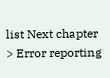list Next chapter > Error reporting